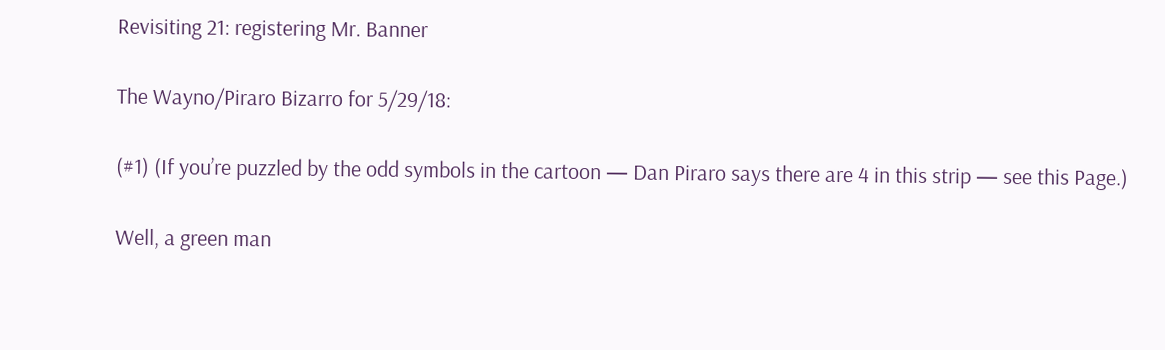Revisiting 21: registering Mr. Banner

The Wayno/Piraro Bizarro for 5/29/18:

(#1) (If you’re puzzled by the odd symbols in the cartoon — Dan Piraro says there are 4 in this strip — see this Page.)

Well, a green man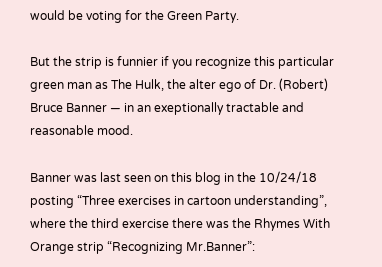would be voting for the Green Party.

But the strip is funnier if you recognize this particular green man as The Hulk, the alter ego of Dr. (Robert) Bruce Banner — in an exeptionally tractable and reasonable mood.

Banner was last seen on this blog in the 10/24/18 posting “Three exercises in cartoon understanding”, where the third exercise there was the Rhymes With Orange strip “Recognizing Mr.Banner”: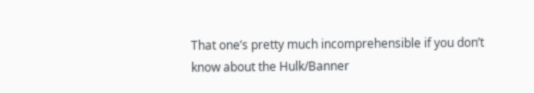That one’s pretty much incomprehensible if you don’t know about the Hulk/Banner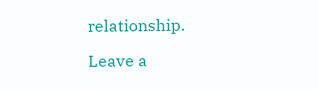relationship.

Leave a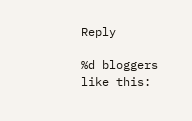Reply

%d bloggers like this: